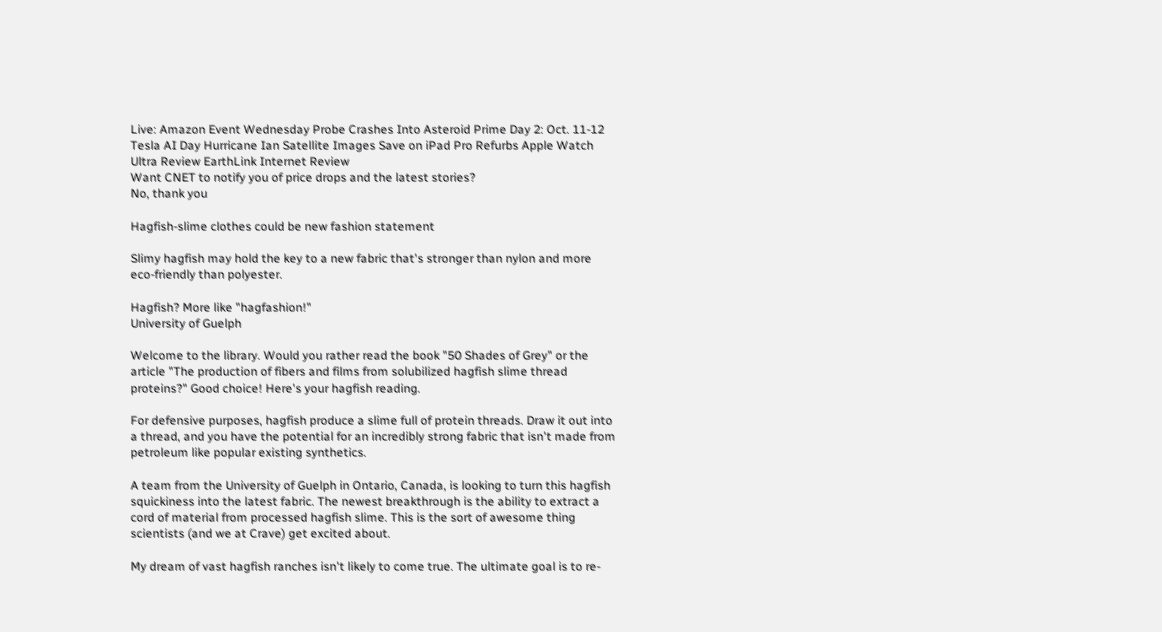Live: Amazon Event Wednesday Probe Crashes Into Asteroid Prime Day 2: Oct. 11-12 Tesla AI Day Hurricane Ian Satellite Images Save on iPad Pro Refurbs Apple Watch Ultra Review EarthLink Internet Review
Want CNET to notify you of price drops and the latest stories?
No, thank you

Hagfish-slime clothes could be new fashion statement

Slimy hagfish may hold the key to a new fabric that's stronger than nylon and more eco-friendly than polyester.

Hagfish? More like "hagfashion!"
University of Guelph

Welcome to the library. Would you rather read the book "50 Shades of Grey" or the article "The production of fibers and films from solubilized hagfish slime thread proteins?" Good choice! Here's your hagfish reading.

For defensive purposes, hagfish produce a slime full of protein threads. Draw it out into a thread, and you have the potential for an incredibly strong fabric that isn't made from petroleum like popular existing synthetics.

A team from the University of Guelph in Ontario, Canada, is looking to turn this hagfish squickiness into the latest fabric. The newest breakthrough is the ability to extract a cord of material from processed hagfish slime. This is the sort of awesome thing scientists (and we at Crave) get excited about.

My dream of vast hagfish ranches isn't likely to come true. The ultimate goal is to re-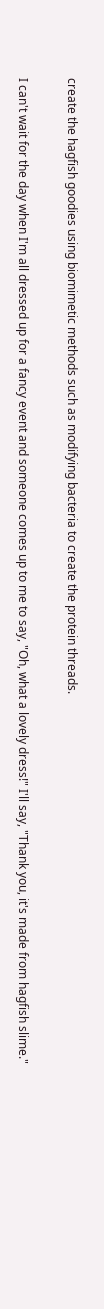create the hagfish goodies using biomimetic methods such as modifying bacteria to create the protein threads.

I can't wait for the day when I'm all dressed up for a fancy event and someone comes up to me to say, "Oh, what a lovely dress!" I'll say, "Thank you, it's made from hagfish slime."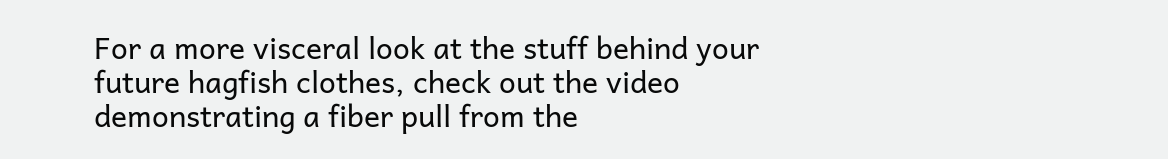For a more visceral look at the stuff behind your future hagfish clothes, check out the video demonstrating a fiber pull from the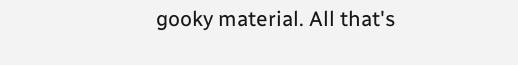gooky material. All that's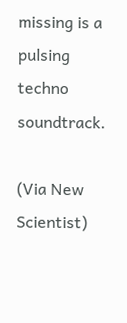missing is a pulsing techno soundtrack.

(Via New Scientist)